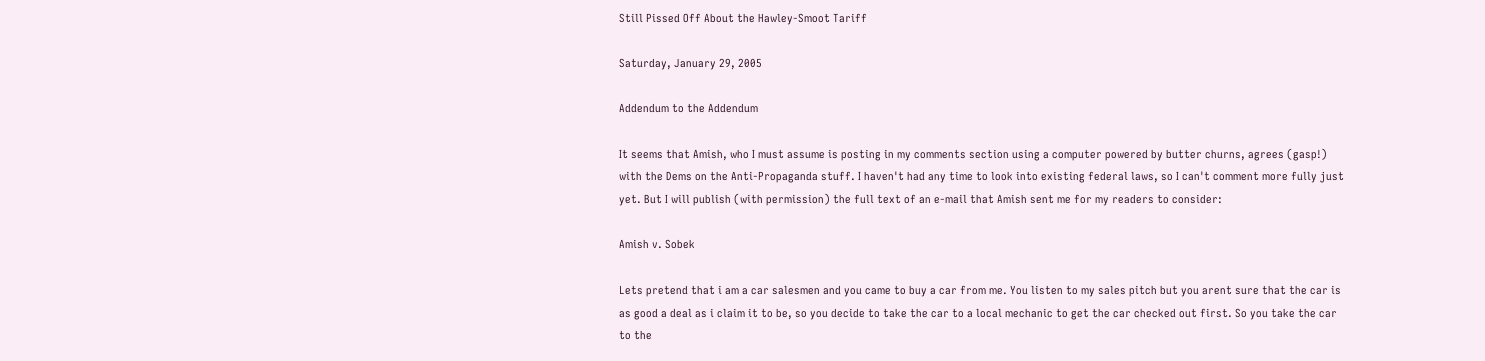Still Pissed Off About the Hawley-Smoot Tariff

Saturday, January 29, 2005

Addendum to the Addendum

It seems that Amish, who I must assume is posting in my comments section using a computer powered by butter churns, agrees (gasp!) with the Dems on the Anti-Propaganda stuff. I haven't had any time to look into existing federal laws, so I can't comment more fully just yet. But I will publish (with permission) the full text of an e-mail that Amish sent me for my readers to consider:

Amish v. Sobek

Lets pretend that i am a car salesmen and you came to buy a car from me. You listen to my sales pitch but you arent sure that the car is as good a deal as i claim it to be, so you decide to take the car to a local mechanic to get the car checked out first. So you take the car to the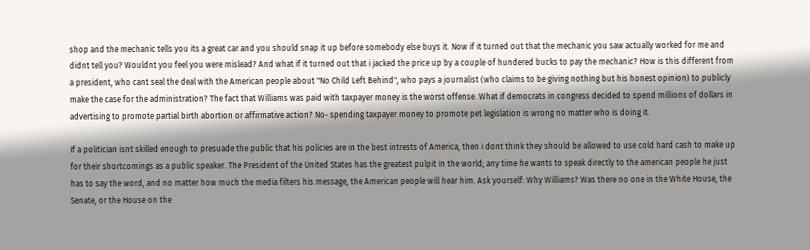shop and the mechanic tells you its a great car and you should snap it up before somebody else buys it. Now if it turned out that the mechanic you saw actually worked for me and didnt tell you? Wouldnt you feel you were mislead? And what if it turned out that i jacked the price up by a couple of hundered bucks to pay the mechanic? How is this different from a president, who cant seal the deal with the American people about "No Child Left Behind", who pays a journalist (who claims to be giving nothing but his honest opinion) to publicly make the case for the administration? The fact that Williams was paid with taxpayer money is the worst offense. What if democrats in congress decided to spend millions of dollars in advertising to promote partial birth abortion or affirmative action? No- spending taxpayer money to promote pet legislation is wrong no matter who is doing it.

If a politician isnt skilled enough to presuade the public that his policies are in the best intrests of America, then i dont think they should be allowed to use cold hard cash to make up for their shortcomings as a public speaker. The President of the United States has the greatest pulpit in the world; any time he wants to speak directly to the american people he just has to say the word, and no matter how much the media filters his message, the American people will hear him. Ask yourself: Why Williams? Was there no one in the White House, the Senate, or the House on the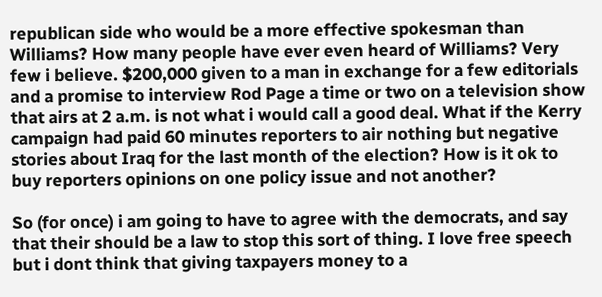republican side who would be a more effective spokesman than Williams? How many people have ever even heard of Williams? Very few i believe. $200,000 given to a man in exchange for a few editorials and a promise to interview Rod Page a time or two on a television show that airs at 2 a.m. is not what i would call a good deal. What if the Kerry campaign had paid 60 minutes reporters to air nothing but negative stories about Iraq for the last month of the election? How is it ok to buy reporters opinions on one policy issue and not another?

So (for once) i am going to have to agree with the democrats, and say that their should be a law to stop this sort of thing. I love free speech but i dont think that giving taxpayers money to a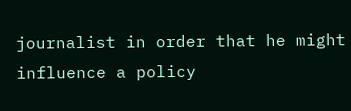journalist in order that he might influence a policy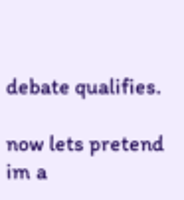debate qualifies.

now lets pretend im a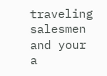traveling salesmen and your a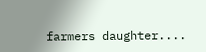farmers daughter....